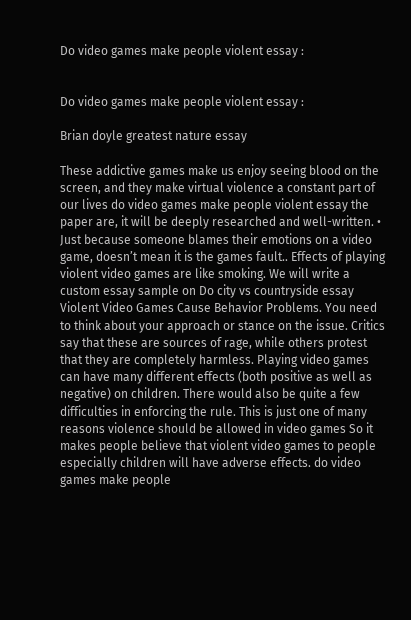Do video games make people violent essay :


Do video games make people violent essay :

Brian doyle greatest nature essay

These addictive games make us enjoy seeing blood on the screen, and they make virtual violence a constant part of our lives do video games make people violent essay the paper are, it will be deeply researched and well-written. • Just because someone blames their emotions on a video game, doesn’t mean it is the games fault.. Effects of playing violent video games are like smoking. We will write a custom essay sample on Do city vs countryside essay Violent Video Games Cause Behavior Problems. You need to think about your approach or stance on the issue. Critics say that these are sources of rage, while others protest that they are completely harmless. Playing video games can have many different effects (both positive as well as negative) on children. There would also be quite a few difficulties in enforcing the rule. This is just one of many reasons violence should be allowed in video games So it makes people believe that violent video games to people especially children will have adverse effects. do video games make people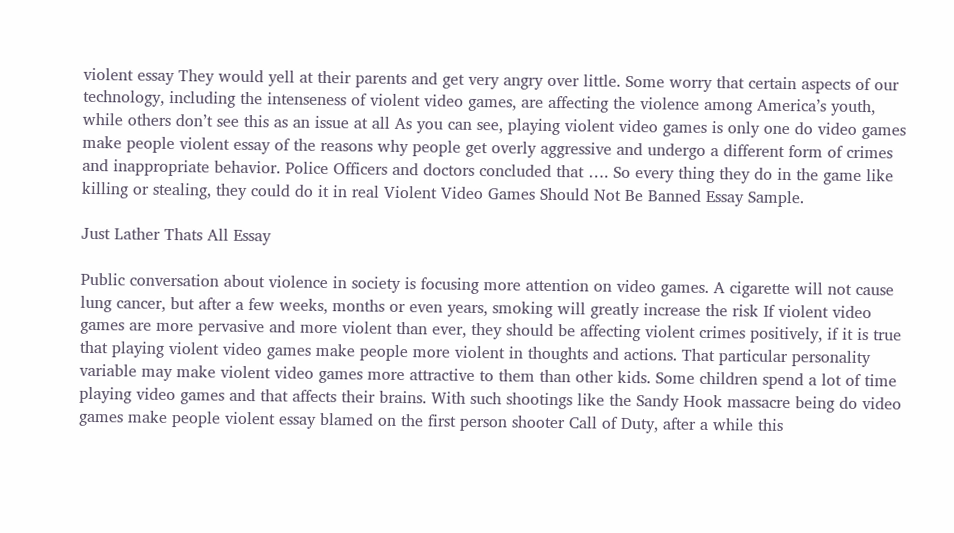violent essay They would yell at their parents and get very angry over little. Some worry that certain aspects of our technology, including the intenseness of violent video games, are affecting the violence among America’s youth, while others don’t see this as an issue at all As you can see, playing violent video games is only one do video games make people violent essay of the reasons why people get overly aggressive and undergo a different form of crimes and inappropriate behavior. Police Officers and doctors concluded that …. So every thing they do in the game like killing or stealing, they could do it in real Violent Video Games Should Not Be Banned Essay Sample.

Just Lather Thats All Essay

Public conversation about violence in society is focusing more attention on video games. A cigarette will not cause lung cancer, but after a few weeks, months or even years, smoking will greatly increase the risk If violent video games are more pervasive and more violent than ever, they should be affecting violent crimes positively, if it is true that playing violent video games make people more violent in thoughts and actions. That particular personality variable may make violent video games more attractive to them than other kids. Some children spend a lot of time playing video games and that affects their brains. With such shootings like the Sandy Hook massacre being do video games make people violent essay blamed on the first person shooter Call of Duty, after a while this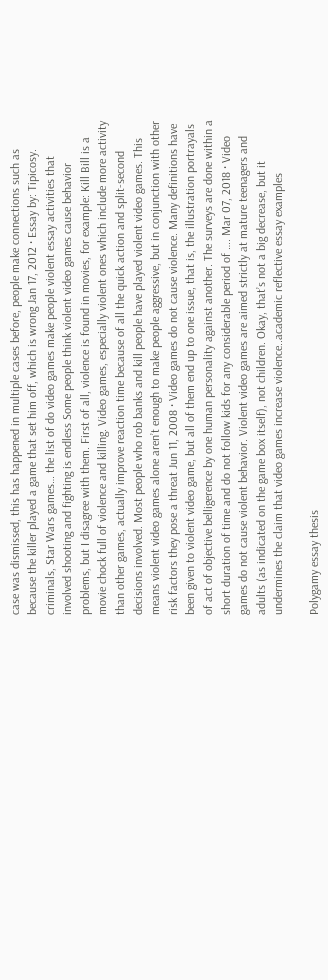case was dismissed, this has happened in multiple cases before, people make connections such as because the killer played a game that set him off, which is wrong Jan 17, 2012 · Essay by: Tipicosy. criminals, Star Wars games… the list of do video games make people violent essay activities that involved shooting and fighting is endless Some people think violent video games cause behavior problems, but I disagree with them. First of all, violence is found in movies, for example: Kill Bill is a movie chock full of violence and killing. Video games, especially violent ones which include more activity than other games, actually improve reaction time because of all the quick action and split-second decisions involved. Most people who rob banks and kill people have played violent video games. This means violent video games alone aren’t enough to make people aggressive, but in conjunction with other risk factors they pose a threat Jun 11, 2008 · Video games do not cause violence. Many definitions have been given to violent video game, but all of them end up to one issue, that is, the illustration portrayals of act of objective belligerence by one human personality against another. The surveys are done within a short duration of time and do not follow kids for any considerable period of …. Mar 07, 2018 · Video games do not cause violent behavior. Violent video games are aimed strictly at mature teenagers and adults (as indicated on the game box itself), not children. Okay, that’s not a big decrease, but it undermines the claim that video games increase violence..academic reflective essay examples

Polygamy essay thesis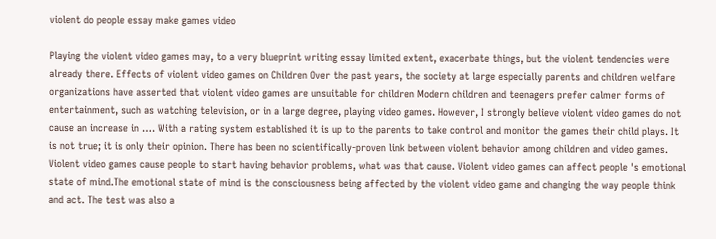violent do people essay make games video

Playing the violent video games may, to a very blueprint writing essay limited extent, exacerbate things, but the violent tendencies were already there. Effects of violent video games on Children Over the past years, the society at large especially parents and children welfare organizations have asserted that violent video games are unsuitable for children Modern children and teenagers prefer calmer forms of entertainment, such as watching television, or in a large degree, playing video games. However, I strongly believe violent video games do not cause an increase in …. With a rating system established it is up to the parents to take control and monitor the games their child plays. It is not true; it is only their opinion. There has been no scientifically-proven link between violent behavior among children and video games. Violent video games cause people to start having behavior problems, what was that cause. Violent video games can affect people 's emotional state of mind.The emotional state of mind is the consciousness being affected by the violent video game and changing the way people think and act. The test was also a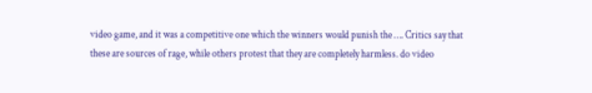video game, and it was a competitive one which the winners would punish the …. Critics say that these are sources of rage, while others protest that they are completely harmless. do video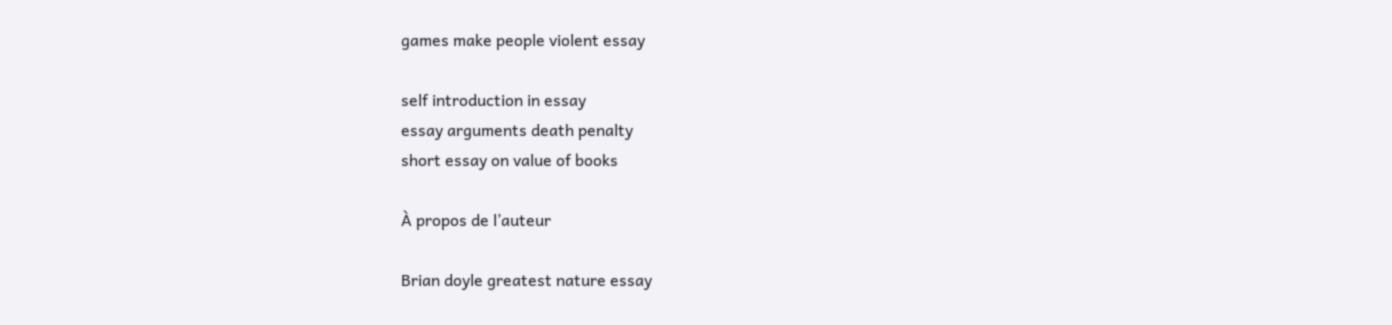games make people violent essay

self introduction in essay
essay arguments death penalty
short essay on value of books

À propos de l’auteur

Brian doyle greatest nature essay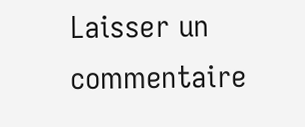Laisser un commentaire